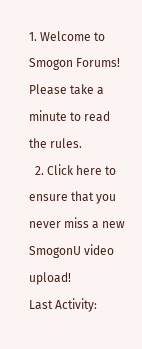1. Welcome to Smogon Forums! Please take a minute to read the rules.
  2. Click here to ensure that you never miss a new SmogonU video upload!
Last Activity: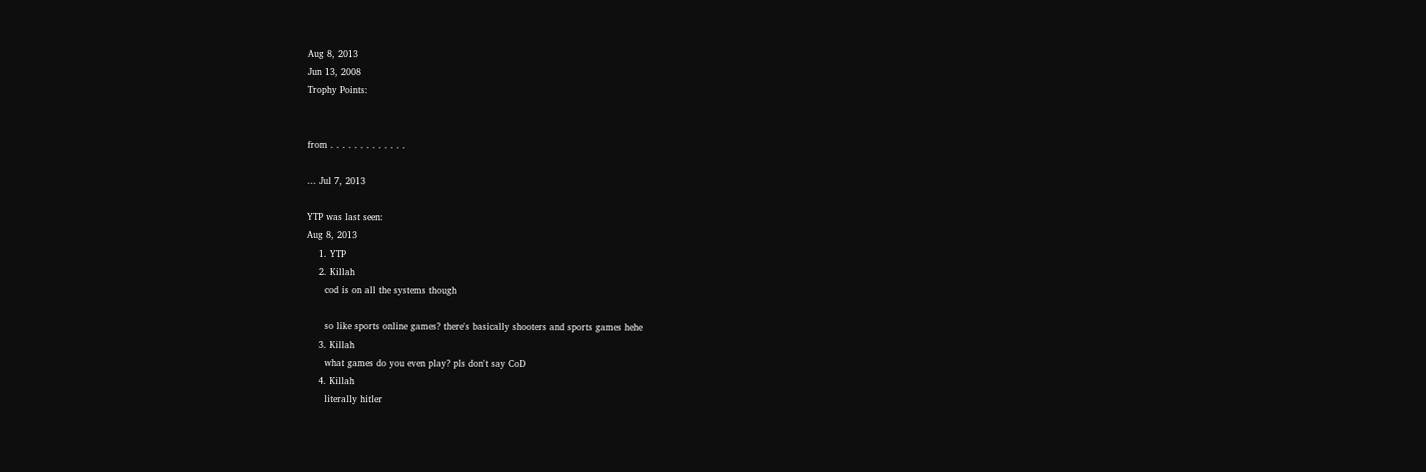Aug 8, 2013
Jun 13, 2008
Trophy Points:


from . . . . . . . . . . . . .

... Jul 7, 2013

YTP was last seen:
Aug 8, 2013
    1. YTP
    2. Killah
      cod is on all the systems though

      so like sports online games? there's basically shooters and sports games hehe
    3. Killah
      what games do you even play? pls don't say CoD
    4. Killah
      literally hitler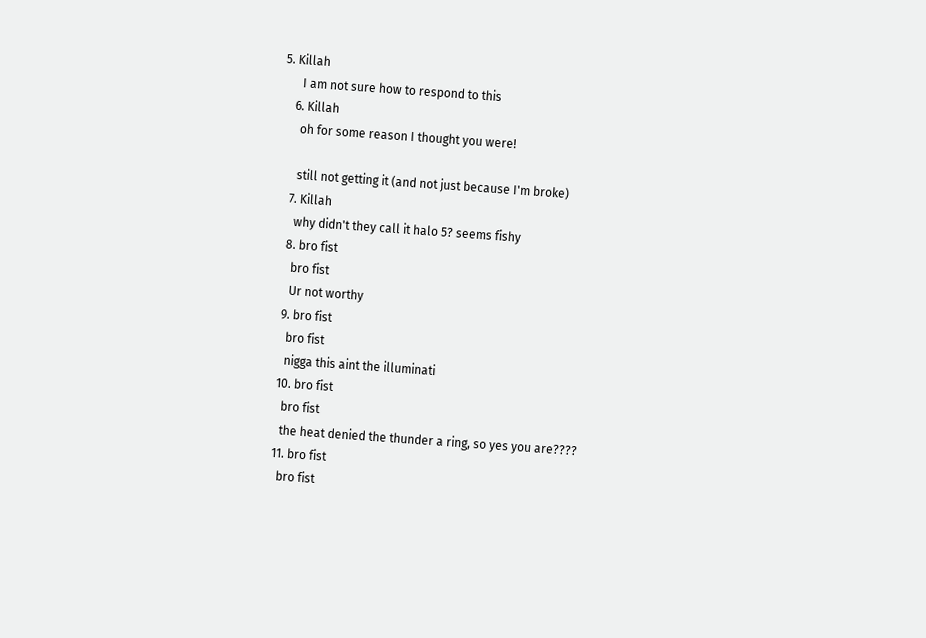5. Killah
      I am not sure how to respond to this
    6. Killah
      oh for some reason I thought you were!

      still not getting it (and not just because I'm broke)
    7. Killah
      why didn't they call it halo 5? seems fishy
    8. bro fist
      bro fist
      Ur not worthy
    9. bro fist
      bro fist
      nigga this aint the illuminati
    10. bro fist
      bro fist
      the heat denied the thunder a ring, so yes you are????
    11. bro fist
      bro fist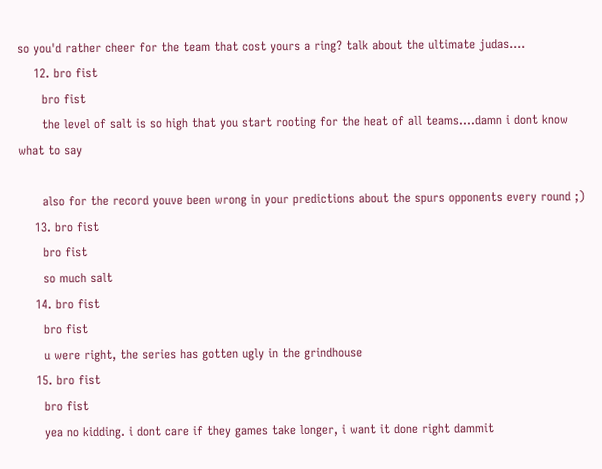so you'd rather cheer for the team that cost yours a ring? talk about the ultimate judas....
    12. bro fist
      bro fist
      the level of salt is so high that you start rooting for the heat of all teams....damn i dont know what to say

      also for the record youve been wrong in your predictions about the spurs opponents every round ;)
    13. bro fist
      bro fist
      so much salt
    14. bro fist
      bro fist
      u were right, the series has gotten ugly in the grindhouse
    15. bro fist
      bro fist
      yea no kidding. i dont care if they games take longer, i want it done right dammit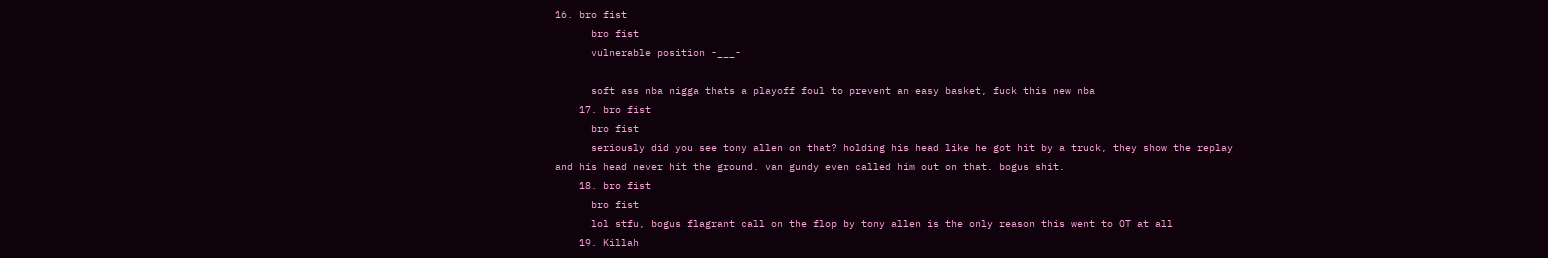16. bro fist
      bro fist
      vulnerable position -___-

      soft ass nba nigga thats a playoff foul to prevent an easy basket, fuck this new nba
    17. bro fist
      bro fist
      seriously did you see tony allen on that? holding his head like he got hit by a truck, they show the replay and his head never hit the ground. van gundy even called him out on that. bogus shit.
    18. bro fist
      bro fist
      lol stfu, bogus flagrant call on the flop by tony allen is the only reason this went to OT at all
    19. Killah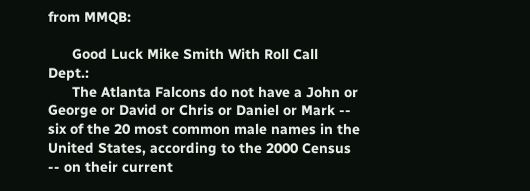from MMQB:

      Good Luck Mike Smith With Roll Call Dept.:
      The Atlanta Falcons do not have a John or George or David or Chris or Daniel or Mark -- six of the 20 most common male names in the United States, according to the 2000 Census -- on their current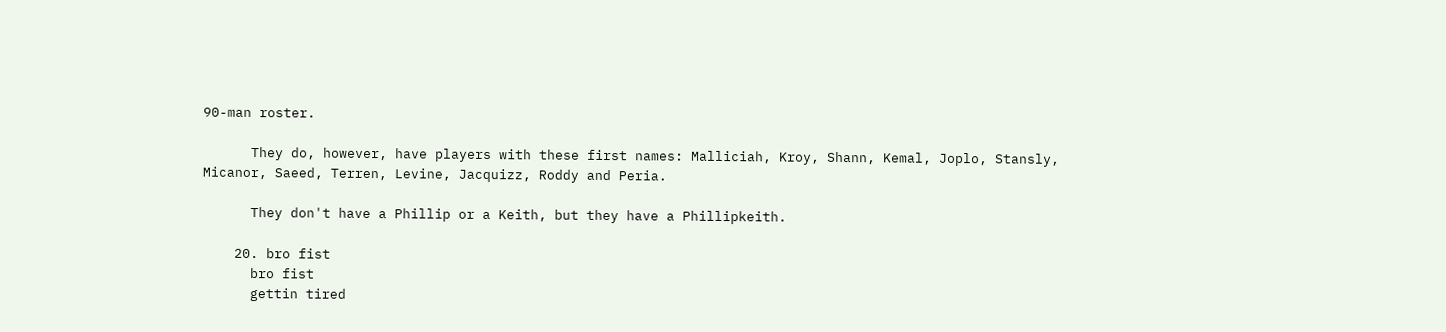90-man roster.

      They do, however, have players with these first names: Malliciah, Kroy, Shann, Kemal, Joplo, Stansly, Micanor, Saeed, Terren, Levine, Jacquizz, Roddy and Peria.

      They don't have a Phillip or a Keith, but they have a Phillipkeith.

    20. bro fist
      bro fist
      gettin tired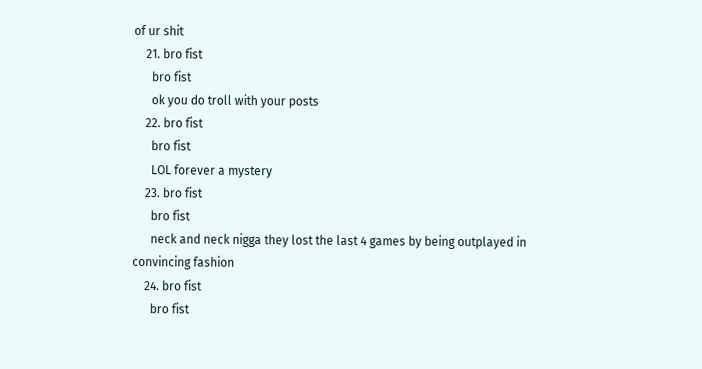of ur shit
    21. bro fist
      bro fist
      ok you do troll with your posts
    22. bro fist
      bro fist
      LOL forever a mystery
    23. bro fist
      bro fist
      neck and neck nigga they lost the last 4 games by being outplayed in convincing fashion
    24. bro fist
      bro fist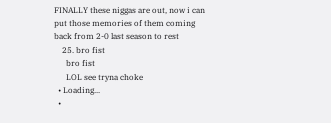FINALLY these niggas are out, now i can put those memories of them coming back from 2-0 last season to rest
    25. bro fist
      bro fist
      LOL see tryna choke
  • Loading...
  •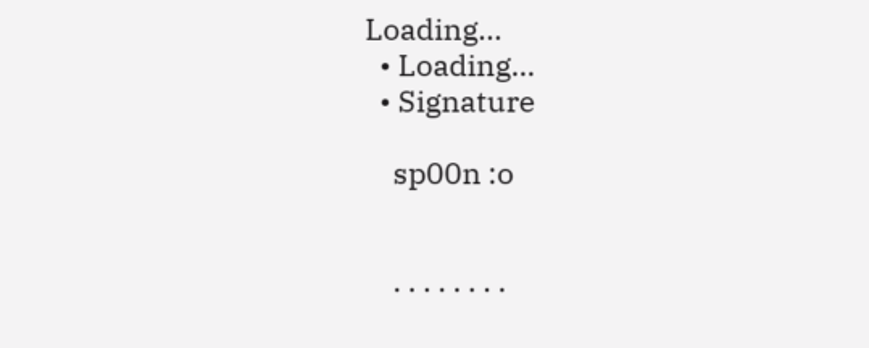Loading...
  • Loading...
  • Signature

    sp00n :o


    . . . . . . . .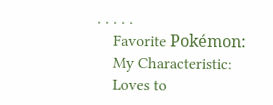. . . . .
    Favorite Pokémon:
    My Characteristic:
    Loves to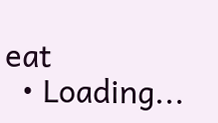eat
  • Loading...